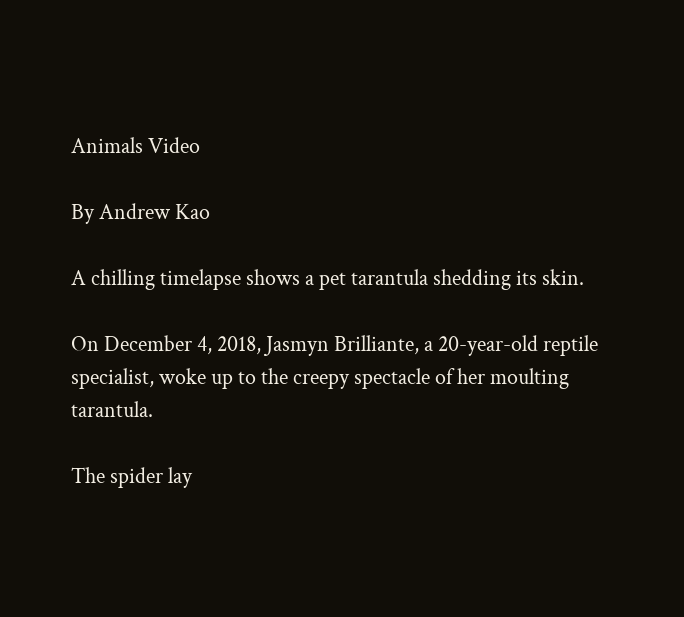Animals Video

By Andrew Kao

A chilling timelapse shows a pet tarantula shedding its skin.

On December 4, 2018, Jasmyn Brilliante, a 20-year-old reptile specialist, woke up to the creepy spectacle of her moulting tarantula.

The spider lay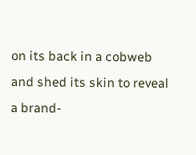on its back in a cobweb and shed its skin to reveal a brand-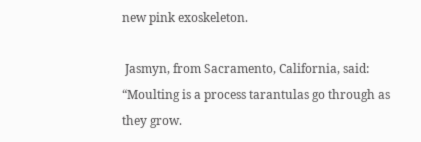new pink exoskeleton.

 Jasmyn, from Sacramento, California, said: “Moulting is a process tarantulas go through as they grow.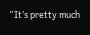“It’s pretty much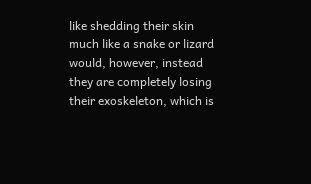like shedding their skin much like a snake or lizard would, however, instead they are completely losing their exoskeleton, which is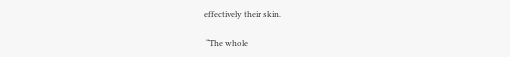effectively their skin.

 “The whole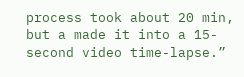process took about 20 min, but a made it into a 15-second video time-lapse.”